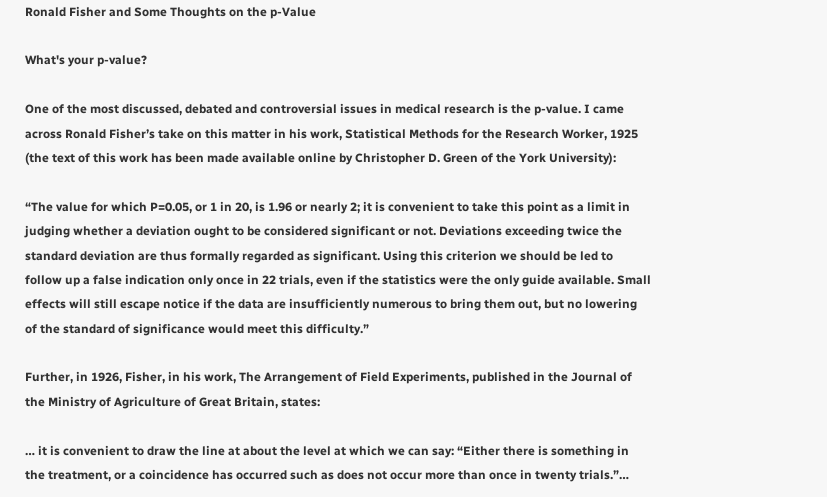Ronald Fisher and Some Thoughts on the p-Value

What's your p-value?

One of the most discussed, debated and controversial issues in medical research is the p-value. I came across Ronald Fisher’s take on this matter in his work, Statistical Methods for the Research Worker, 1925 (the text of this work has been made available online by Christopher D. Green of the York University):

“The value for which P=0.05, or 1 in 20, is 1.96 or nearly 2; it is convenient to take this point as a limit in judging whether a deviation ought to be considered significant or not. Deviations exceeding twice the standard deviation are thus formally regarded as significant. Using this criterion we should be led to follow up a false indication only once in 22 trials, even if the statistics were the only guide available. Small effects will still escape notice if the data are insufficiently numerous to bring them out, but no lowering of the standard of significance would meet this difficulty.”

Further, in 1926, Fisher, in his work, The Arrangement of Field Experiments, published in the Journal of the Ministry of Agriculture of Great Britain, states:

… it is convenient to draw the line at about the level at which we can say: “Either there is something in the treatment, or a coincidence has occurred such as does not occur more than once in twenty trials.”…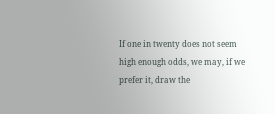If one in twenty does not seem high enough odds, we may, if we prefer it, draw the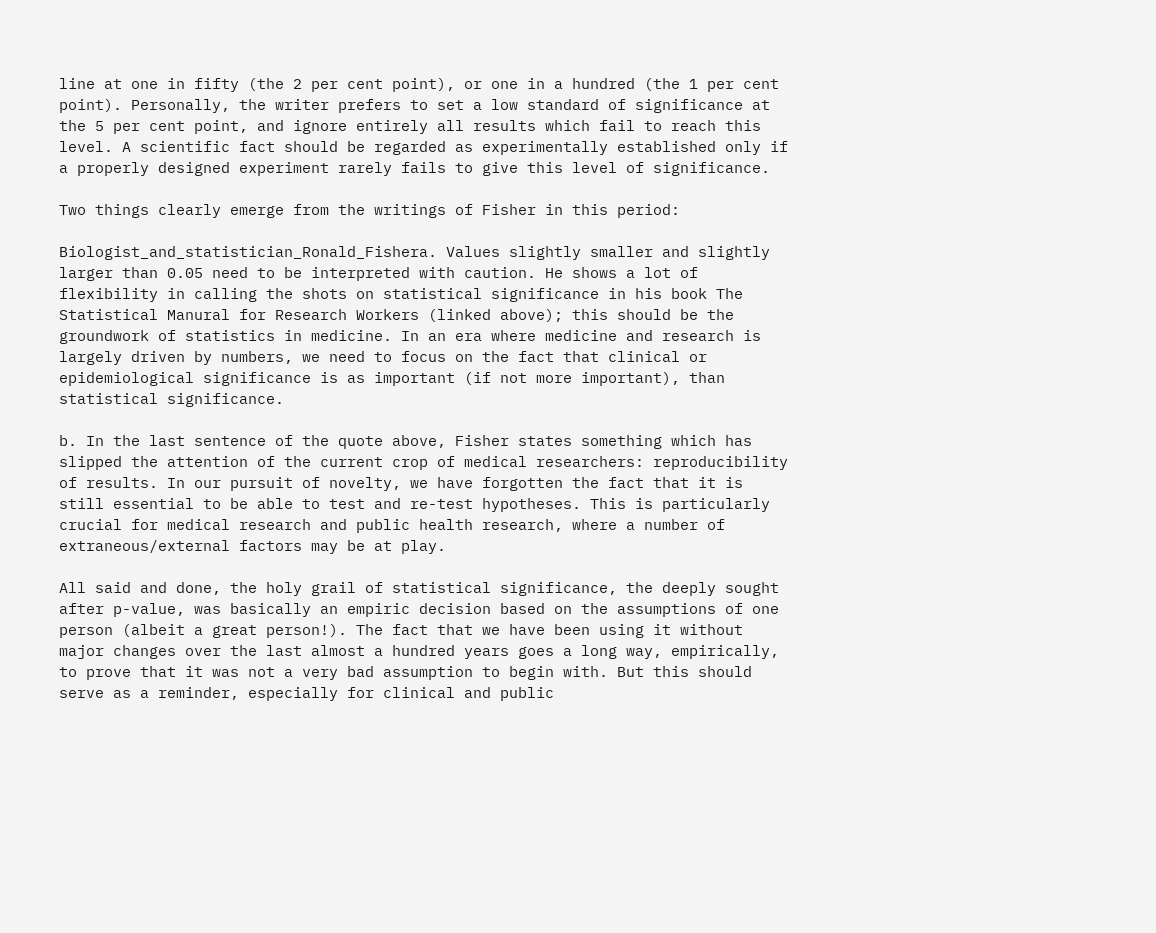line at one in fifty (the 2 per cent point), or one in a hundred (the 1 per cent point). Personally, the writer prefers to set a low standard of significance at the 5 per cent point, and ignore entirely all results which fail to reach this level. A scientific fact should be regarded as experimentally established only if a properly designed experiment rarely fails to give this level of significance.

Two things clearly emerge from the writings of Fisher in this period:

Biologist_and_statistician_Ronald_Fishera. Values slightly smaller and slightly larger than 0.05 need to be interpreted with caution. He shows a lot of flexibility in calling the shots on statistical significance in his book The Statistical Manural for Research Workers (linked above); this should be the groundwork of statistics in medicine. In an era where medicine and research is largely driven by numbers, we need to focus on the fact that clinical or epidemiological significance is as important (if not more important), than statistical significance.

b. In the last sentence of the quote above, Fisher states something which has slipped the attention of the current crop of medical researchers: reproducibility of results. In our pursuit of novelty, we have forgotten the fact that it is still essential to be able to test and re-test hypotheses. This is particularly crucial for medical research and public health research, where a number of extraneous/external factors may be at play.

All said and done, the holy grail of statistical significance, the deeply sought after p-value, was basically an empiric decision based on the assumptions of one person (albeit a great person!). The fact that we have been using it without major changes over the last almost a hundred years goes a long way, empirically, to prove that it was not a very bad assumption to begin with. But this should serve as a reminder, especially for clinical and public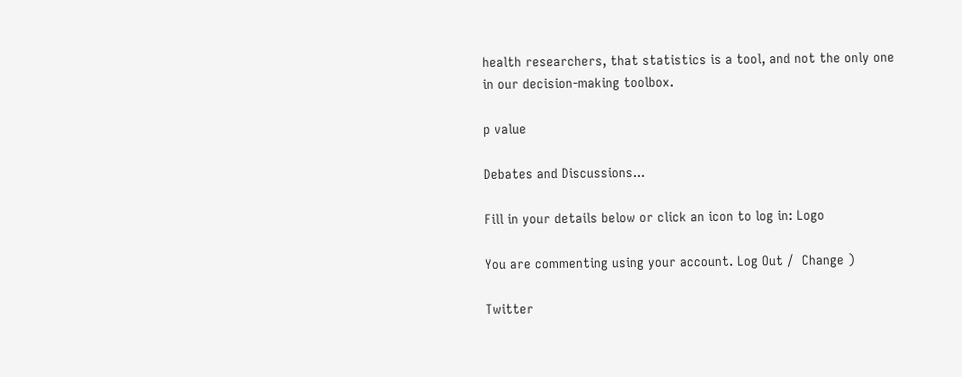health researchers, that statistics is a tool, and not the only one in our decision-making toolbox.

p value

Debates and Discussions...

Fill in your details below or click an icon to log in: Logo

You are commenting using your account. Log Out /  Change )

Twitter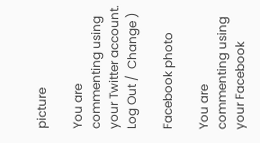picture

You are commenting using your Twitter account. Log Out /  Change )

Facebook photo

You are commenting using your Facebook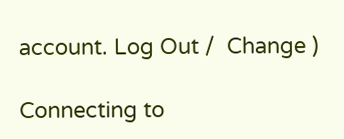account. Log Out /  Change )

Connecting to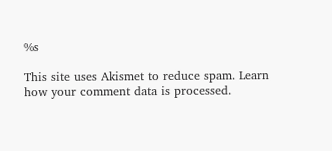%s

This site uses Akismet to reduce spam. Learn how your comment data is processed.